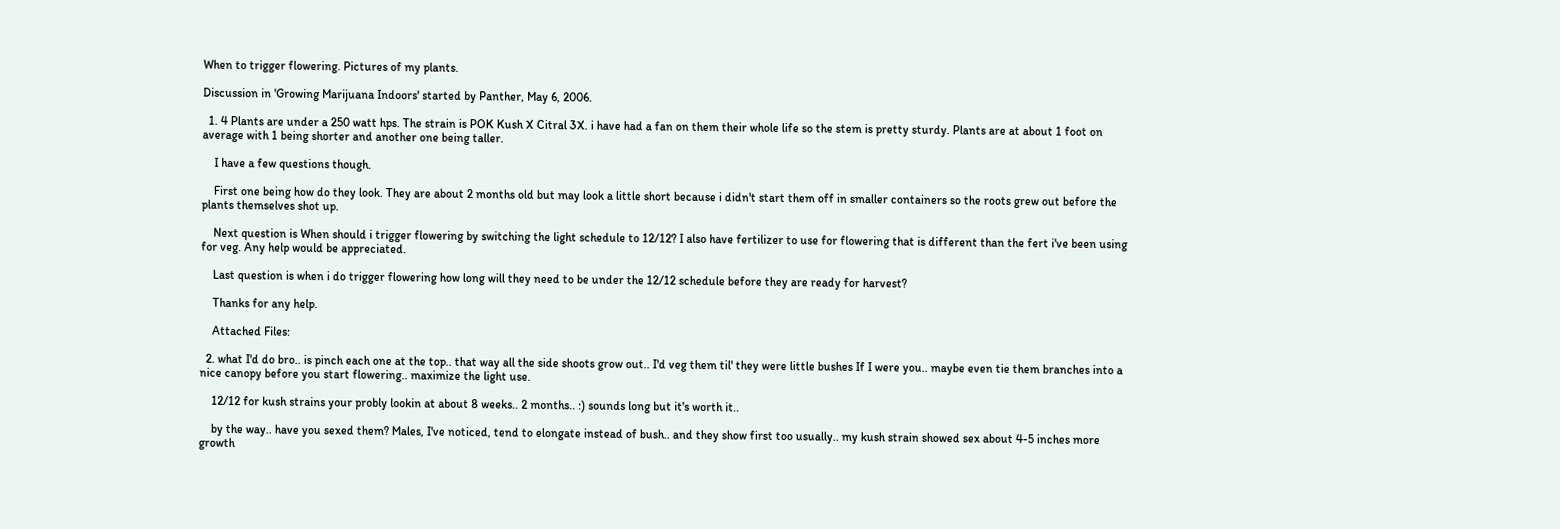When to trigger flowering. Pictures of my plants.

Discussion in 'Growing Marijuana Indoors' started by Panther, May 6, 2006.

  1. 4 Plants are under a 250 watt hps. The strain is POK Kush X Citral 3X. i have had a fan on them their whole life so the stem is pretty sturdy. Plants are at about 1 foot on average with 1 being shorter and another one being taller.

    I have a few questions though.

    First one being how do they look. They are about 2 months old but may look a little short because i didn't start them off in smaller containers so the roots grew out before the plants themselves shot up.

    Next question is When should i trigger flowering by switching the light schedule to 12/12? I also have fertilizer to use for flowering that is different than the fert i've been using for veg. Any help would be appreciated.

    Last question is when i do trigger flowering how long will they need to be under the 12/12 schedule before they are ready for harvest?

    Thanks for any help.

    Attached Files:

  2. what I'd do bro.. is pinch each one at the top.. that way all the side shoots grow out.. I'd veg them til' they were little bushes If I were you.. maybe even tie them branches into a nice canopy before you start flowering.. maximize the light use.

    12/12 for kush strains your probly lookin at about 8 weeks.. 2 months.. :) sounds long but it's worth it..

    by the way.. have you sexed them? Males, I've noticed, tend to elongate instead of bush.. and they show first too usually.. my kush strain showed sex about 4-5 inches more growth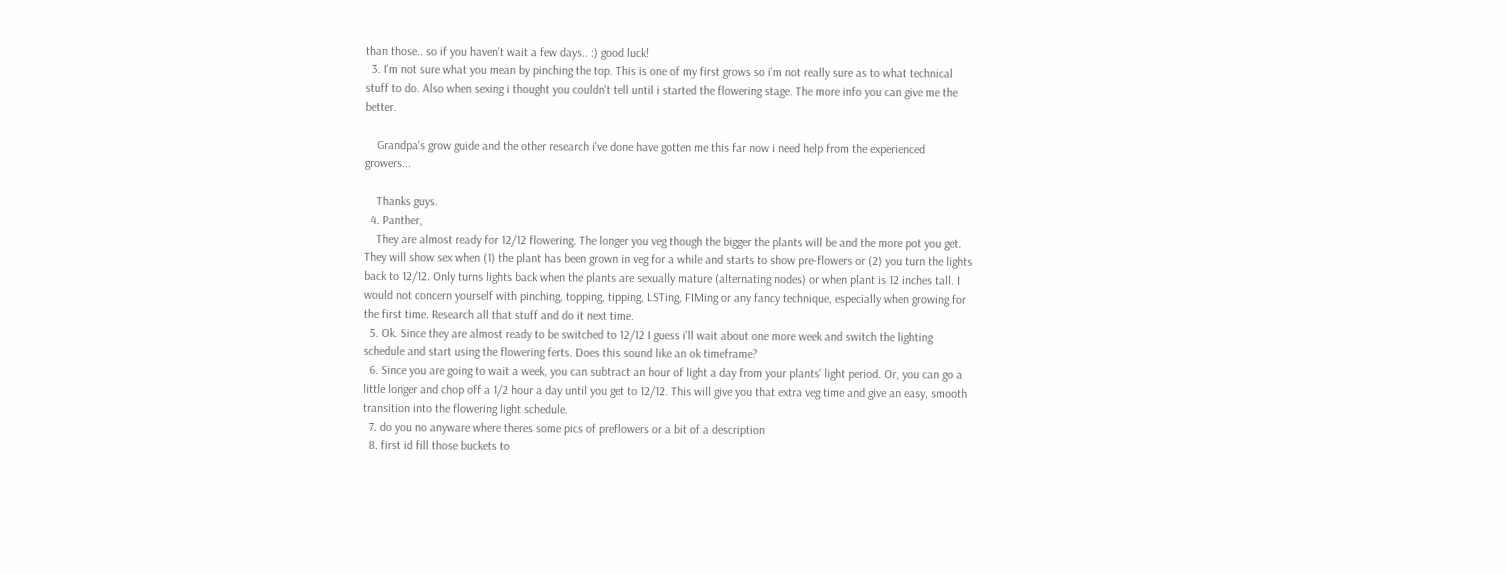than those.. so if you haven't wait a few days.. :) good luck!
  3. I'm not sure what you mean by pinching the top. This is one of my first grows so i'm not really sure as to what technical stuff to do. Also when sexing i thought you couldn't tell until i started the flowering stage. The more info you can give me the better.

    Grandpa's grow guide and the other research i've done have gotten me this far now i need help from the experienced growers...

    Thanks guys.
  4. Panther,
    They are almost ready for 12/12 flowering. The longer you veg though the bigger the plants will be and the more pot you get. They will show sex when (1) the plant has been grown in veg for a while and starts to show pre-flowers or (2) you turn the lights back to 12/12. Only turns lights back when the plants are sexually mature (alternating nodes) or when plant is 12 inches tall. I would not concern yourself with pinching, topping, tipping, LSTing, FIMing or any fancy technique, especially when growing for the first time. Research all that stuff and do it next time.
  5. Ok. Since they are almost ready to be switched to 12/12 I guess i'll wait about one more week and switch the lighting schedule and start using the flowering ferts. Does this sound like an ok timeframe?
  6. Since you are going to wait a week, you can subtract an hour of light a day from your plants' light period. Or, you can go a little longer and chop off a 1/2 hour a day until you get to 12/12. This will give you that extra veg time and give an easy, smooth transition into the flowering light schedule.
  7. do you no anyware where theres some pics of preflowers or a bit of a description
  8. first id fill those buckets to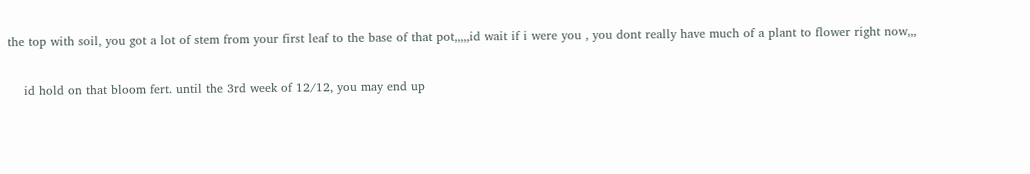the top with soil, you got a lot of stem from your first leaf to the base of that pot,,,,,id wait if i were you , you dont really have much of a plant to flower right now,,,

    id hold on that bloom fert. until the 3rd week of 12/12, you may end up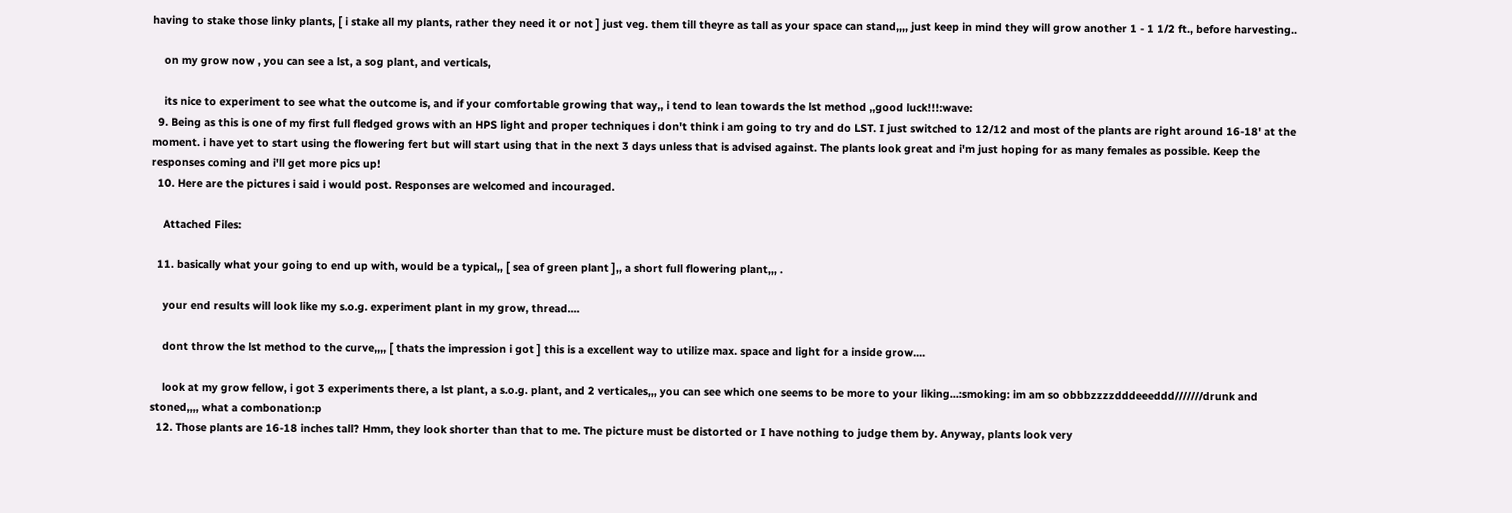having to stake those linky plants, [ i stake all my plants, rather they need it or not ] just veg. them till theyre as tall as your space can stand,,,, just keep in mind they will grow another 1 - 1 1/2 ft., before harvesting..

    on my grow now , you can see a lst, a sog plant, and verticals,

    its nice to experiment to see what the outcome is, and if your comfortable growing that way,, i tend to lean towards the lst method ,,good luck!!!:wave:
  9. Being as this is one of my first full fledged grows with an HPS light and proper techniques i don't think i am going to try and do LST. I just switched to 12/12 and most of the plants are right around 16-18' at the moment. i have yet to start using the flowering fert but will start using that in the next 3 days unless that is advised against. The plants look great and i'm just hoping for as many females as possible. Keep the responses coming and i'll get more pics up!
  10. Here are the pictures i said i would post. Responses are welcomed and incouraged.

    Attached Files:

  11. basically what your going to end up with, would be a typical,, [ sea of green plant ],, a short full flowering plant,,, .

    your end results will look like my s.o.g. experiment plant in my grow, thread....

    dont throw the lst method to the curve,,,, [ thats the impression i got ] this is a excellent way to utilize max. space and light for a inside grow....

    look at my grow fellow, i got 3 experiments there, a lst plant, a s.o.g. plant, and 2 verticales,,, you can see which one seems to be more to your liking...:smoking: im am so obbbzzzzdddeeeddd///////drunk and stoned,,,, what a combonation:p
  12. Those plants are 16-18 inches tall? Hmm, they look shorter than that to me. The picture must be distorted or I have nothing to judge them by. Anyway, plants look very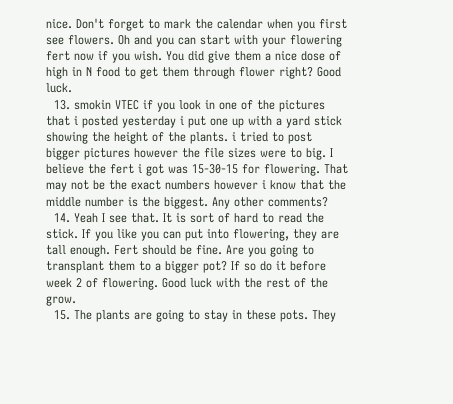nice. Don't forget to mark the calendar when you first see flowers. Oh and you can start with your flowering fert now if you wish. You did give them a nice dose of high in N food to get them through flower right? Good luck.
  13. smokin VTEC if you look in one of the pictures that i posted yesterday i put one up with a yard stick showing the height of the plants. i tried to post bigger pictures however the file sizes were to big. I believe the fert i got was 15-30-15 for flowering. That may not be the exact numbers however i know that the middle number is the biggest. Any other comments?
  14. Yeah I see that. It is sort of hard to read the stick. If you like you can put into flowering, they are tall enough. Fert should be fine. Are you going to transplant them to a bigger pot? If so do it before week 2 of flowering. Good luck with the rest of the grow.
  15. The plants are going to stay in these pots. They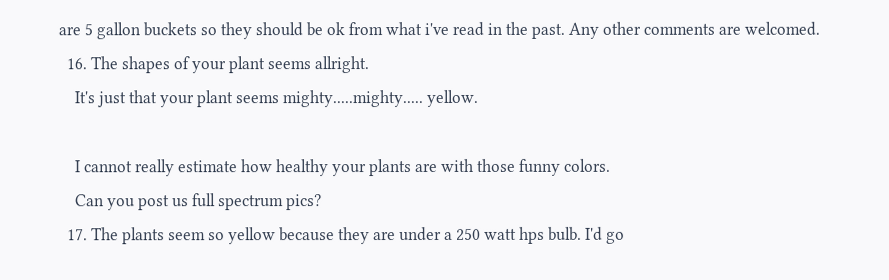are 5 gallon buckets so they should be ok from what i've read in the past. Any other comments are welcomed.
  16. The shapes of your plant seems allright.
    It's just that your plant seems mighty.....mighty..... yellow.

    I cannot really estimate how healthy your plants are with those funny colors.
    Can you post us full spectrum pics?
  17. The plants seem so yellow because they are under a 250 watt hps bulb. I'd go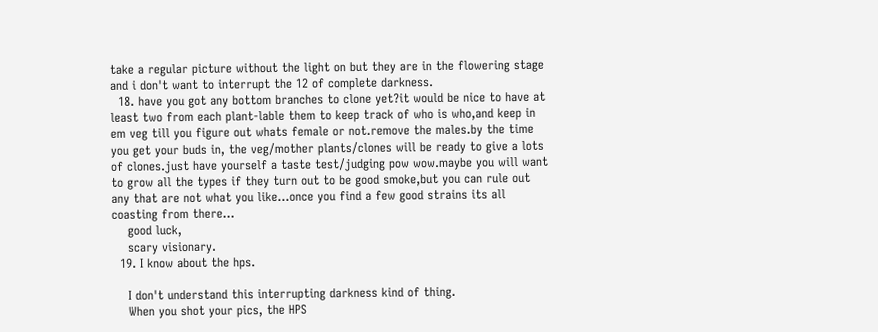take a regular picture without the light on but they are in the flowering stage and i don't want to interrupt the 12 of complete darkness.
  18. have you got any bottom branches to clone yet?it would be nice to have at least two from each plant-lable them to keep track of who is who,and keep in em veg till you figure out whats female or not.remove the males.by the time you get your buds in, the veg/mother plants/clones will be ready to give a lots of clones.just have yourself a taste test/judging pow wow.maybe you will want to grow all the types if they turn out to be good smoke,but you can rule out any that are not what you like...once you find a few good strains its all coasting from there...
    good luck,
    scary visionary.
  19. I know about the hps.

    I don't understand this interrupting darkness kind of thing.
    When you shot your pics, the HPS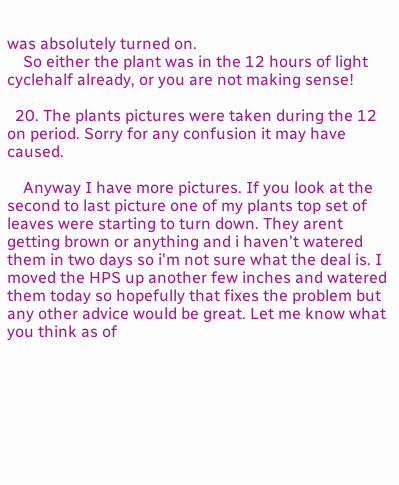was absolutely turned on.
    So either the plant was in the 12 hours of light cyclehalf already, or you are not making sense!

  20. The plants pictures were taken during the 12 on period. Sorry for any confusion it may have caused.

    Anyway I have more pictures. If you look at the second to last picture one of my plants top set of leaves were starting to turn down. They arent getting brown or anything and i haven't watered them in two days so i'm not sure what the deal is. I moved the HPS up another few inches and watered them today so hopefully that fixes the problem but any other advice would be great. Let me know what you think as of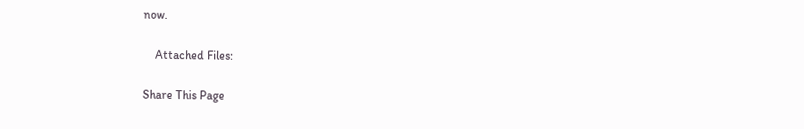now.

    Attached Files:

Share This Page